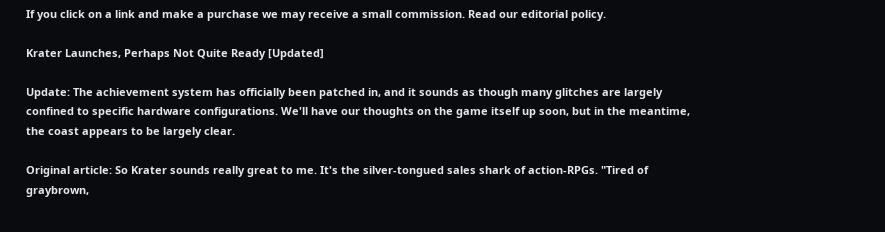If you click on a link and make a purchase we may receive a small commission. Read our editorial policy.

Krater Launches, Perhaps Not Quite Ready [Updated]

Update: The achievement system has officially been patched in, and it sounds as though many glitches are largely confined to specific hardware configurations. We'll have our thoughts on the game itself up soon, but in the meantime, the coast appears to be largely clear.

Original article: So Krater sounds really great to me. It's the silver-tongued sales shark of action-RPGs. "Tired of graybrown,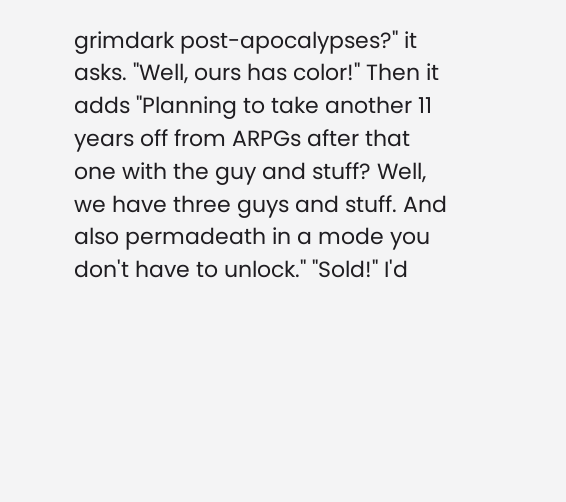grimdark post-apocalypses?" it asks. "Well, ours has color!" Then it adds "Planning to take another 11 years off from ARPGs after that one with the guy and stuff? Well, we have three guys and stuff. And also permadeath in a mode you don't have to unlock." "Sold!" I'd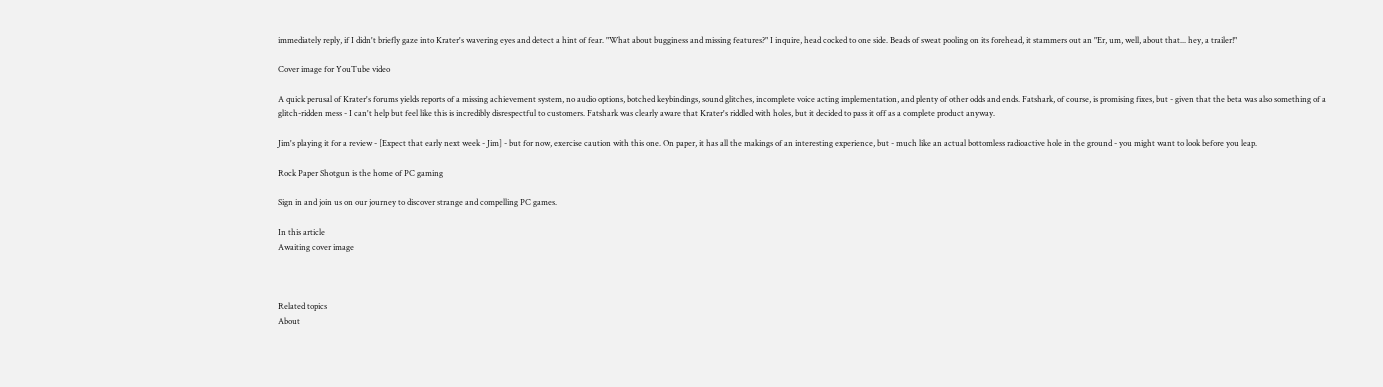immediately reply, if I didn't briefly gaze into Krater's wavering eyes and detect a hint of fear. "What about bugginess and missing features?" I inquire, head cocked to one side. Beads of sweat pooling on its forehead, it stammers out an "Er, um, well, about that... hey, a trailer!"

Cover image for YouTube video

A quick perusal of Krater's forums yields reports of a missing achievement system, no audio options, botched keybindings, sound glitches, incomplete voice acting implementation, and plenty of other odds and ends. Fatshark, of course, is promising fixes, but - given that the beta was also something of a glitch-ridden mess - I can't help but feel like this is incredibly disrespectful to customers. Fatshark was clearly aware that Krater's riddled with holes, but it decided to pass it off as a complete product anyway.

Jim's playing it for a review - [Expect that early next week - Jim] - but for now, exercise caution with this one. On paper, it has all the makings of an interesting experience, but - much like an actual bottomless radioactive hole in the ground - you might want to look before you leap.

Rock Paper Shotgun is the home of PC gaming

Sign in and join us on our journey to discover strange and compelling PC games.

In this article
Awaiting cover image



Related topics
About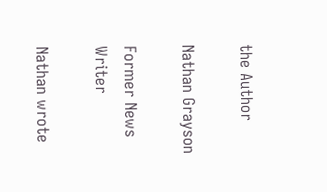the Author

Nathan Grayson

Former News Writer

Nathan wrote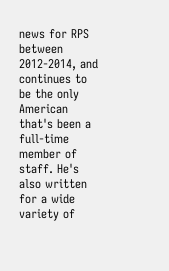news for RPS between 2012-2014, and continues to be the only American that's been a full-time member of staff. He's also written for a wide variety of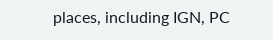places, including IGN, PC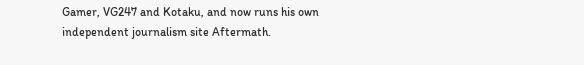Gamer, VG247 and Kotaku, and now runs his own independent journalism site Aftermath.